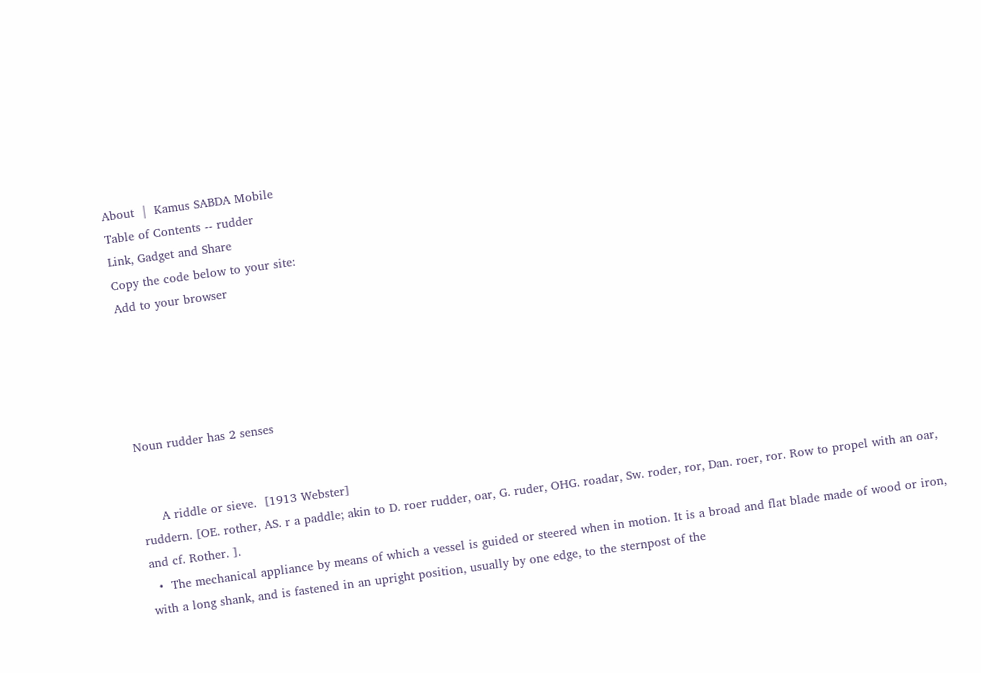About  |  Kamus SABDA Mobile
Table of Contents -- rudder
Link, Gadget and Share
Copy the code below to your site:
Add to your browser





Noun rudder has 2 senses


     A riddle or sieve.  [1913 Webster]
ruddern. [OE. rother, AS. r a paddle; akin to D. roer rudder, oar, G. ruder, OHG. roadar, Sw. roder, ror, Dan. roer, ror. Row to propel with an oar, and cf. Rother. ].
  •  The mechanical appliance by means of which a vessel is guided or steered when in motion. It is a broad and flat blade made of wood or iron, with a long shank, and is fastened in an upright position, usually by one edge, to the sternpost of the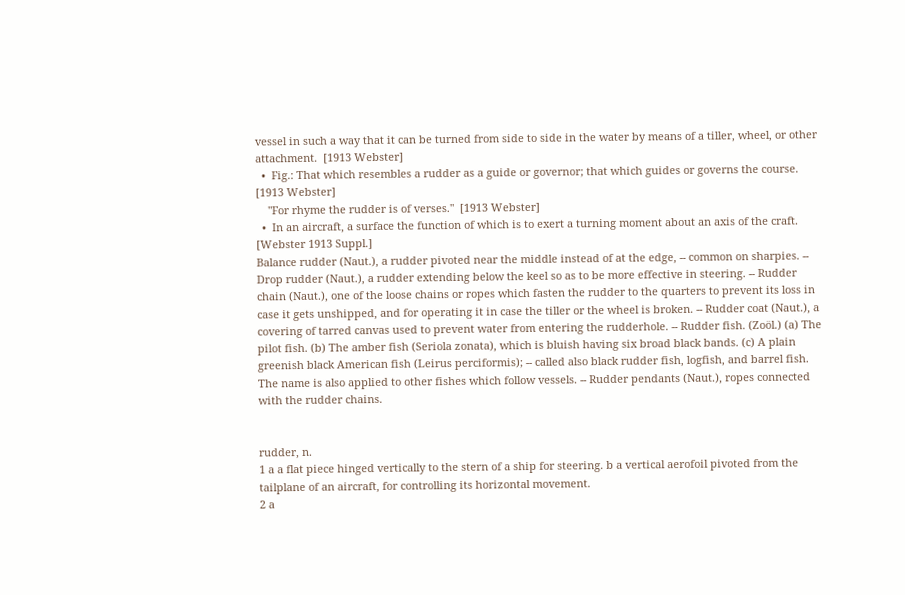vessel in such a way that it can be turned from side to side in the water by means of a tiller, wheel, or other attachment.  [1913 Webster]
  •  Fig.: That which resembles a rudder as a guide or governor; that which guides or governs the course.  [1913 Webster]
    "For rhyme the rudder is of verses."  [1913 Webster]
  •  In an aircraft, a surface the function of which is to exert a turning moment about an axis of the craft.  [Webster 1913 Suppl.]
Balance rudder (Naut.), a rudder pivoted near the middle instead of at the edge, -- common on sharpies. -- Drop rudder (Naut.), a rudder extending below the keel so as to be more effective in steering. -- Rudder chain (Naut.), one of the loose chains or ropes which fasten the rudder to the quarters to prevent its loss in case it gets unshipped, and for operating it in case the tiller or the wheel is broken. -- Rudder coat (Naut.), a covering of tarred canvas used to prevent water from entering the rudderhole. -- Rudder fish. (Zoöl.) (a) The pilot fish. (b) The amber fish (Seriola zonata), which is bluish having six broad black bands. (c) A plain greenish black American fish (Leirus perciformis); -- called also black rudder fish, logfish, and barrel fish. The name is also applied to other fishes which follow vessels. -- Rudder pendants (Naut.), ropes connected with the rudder chains.


rudder, n.
1 a a flat piece hinged vertically to the stern of a ship for steering. b a vertical aerofoil pivoted from the tailplane of an aircraft, for controlling its horizontal movement.
2 a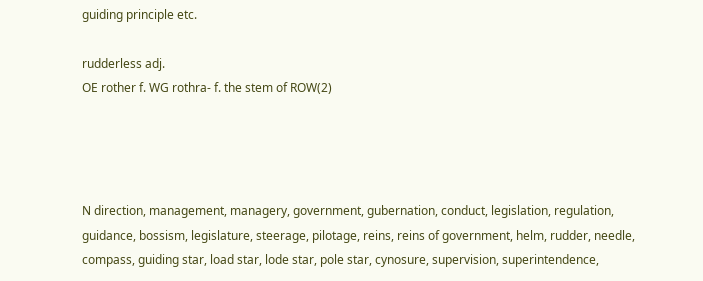guiding principle etc.

rudderless adj.
OE rother f. WG rothra- f. the stem of ROW(2)




N direction, management, managery, government, gubernation, conduct, legislation, regulation, guidance, bossism, legislature, steerage, pilotage, reins, reins of government, helm, rudder, needle, compass, guiding star, load star, lode star, pole star, cynosure, supervision, superintendence,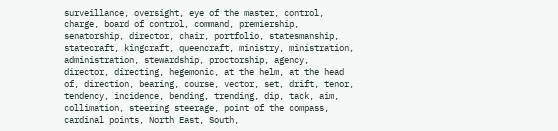surveillance, oversight, eye of the master, control, charge, board of control, command, premiership, senatorship, director, chair, portfolio, statesmanship, statecraft, kingcraft, queencraft, ministry, ministration, administration, stewardship, proctorship, agency, director, directing, hegemonic, at the helm, at the head of, direction, bearing, course, vector, set, drift, tenor, tendency, incidence, bending, trending, dip, tack, aim, collimation, steering steerage, point of the compass, cardinal points, North East, South,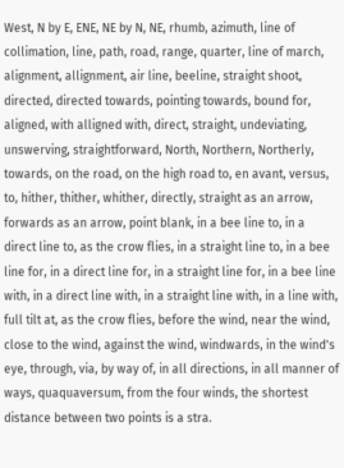West, N by E, ENE, NE by N, NE, rhumb, azimuth, line of collimation, line, path, road, range, quarter, line of march, alignment, allignment, air line, beeline, straight shoot, directed, directed towards, pointing towards, bound for, aligned, with alligned with, direct, straight, undeviating, unswerving, straightforward, North, Northern, Northerly, towards, on the road, on the high road to, en avant, versus, to, hither, thither, whither, directly, straight as an arrow, forwards as an arrow, point blank, in a bee line to, in a direct line to, as the crow flies, in a straight line to, in a bee line for, in a direct line for, in a straight line for, in a bee line with, in a direct line with, in a straight line with, in a line with, full tilt at, as the crow flies, before the wind, near the wind, close to the wind, against the wind, windwards, in the wind's eye, through, via, by way of, in all directions, in all manner of ways, quaquaversum, from the four winds, the shortest distance between two points is a stra.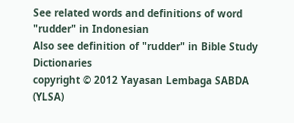See related words and definitions of word "rudder" in Indonesian
Also see definition of "rudder" in Bible Study Dictionaries
copyright © 2012 Yayasan Lembaga SABDA (YLSA)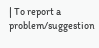| To report a problem/suggestion